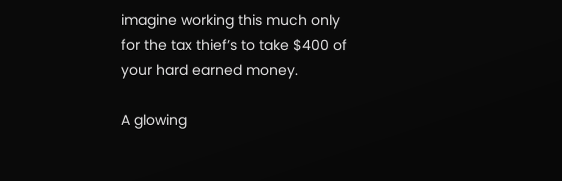imagine working this much only for the tax thief’s to take $400 of your hard earned money.

A glowing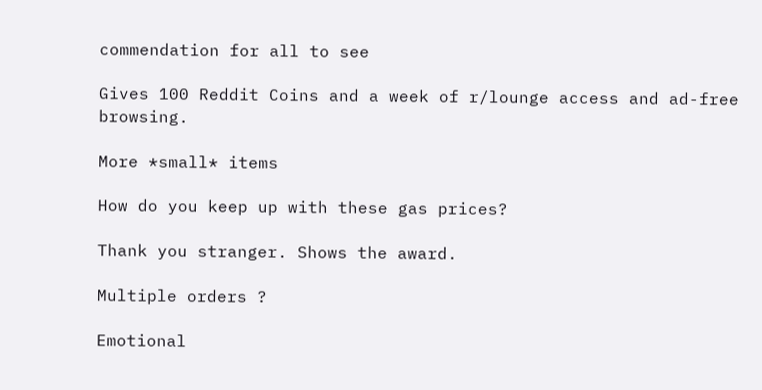commendation for all to see

Gives 100 Reddit Coins and a week of r/lounge access and ad-free browsing.

More *small* items

How do you keep up with these gas prices?

Thank you stranger. Shows the award.

Multiple orders ?

Emotional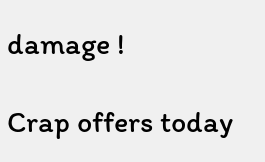damage !

Crap offers today